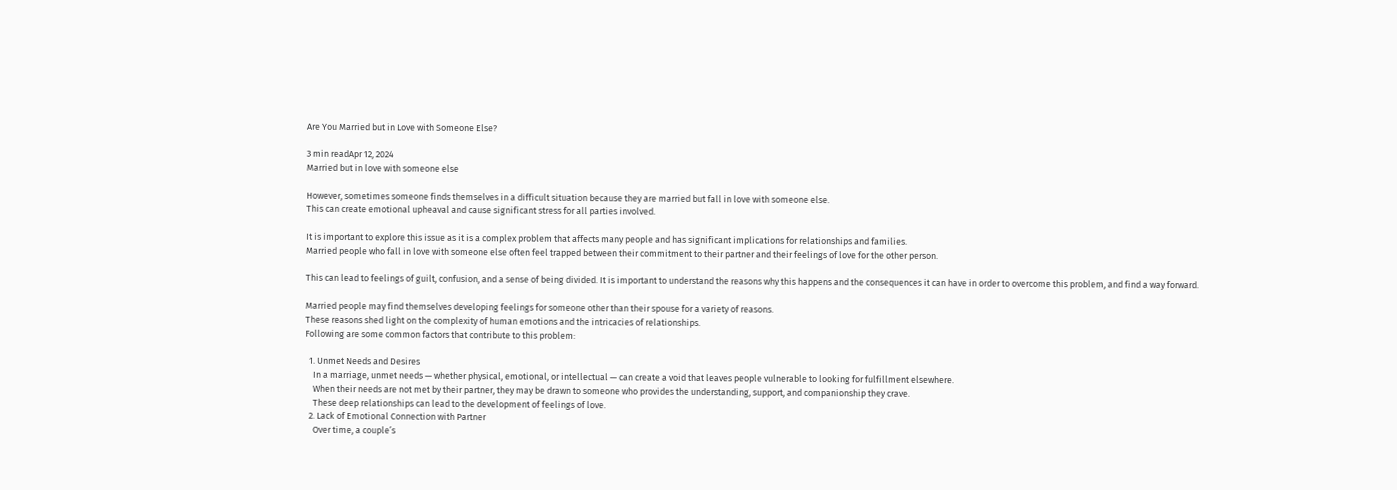Are You Married but in Love with Someone Else?

3 min readApr 12, 2024
Married but in love with someone else

However, sometimes someone finds themselves in a difficult situation because they are married but fall in love with someone else.
This can create emotional upheaval and cause significant stress for all parties involved.

It is important to explore this issue as it is a complex problem that affects many people and has significant implications for relationships and families.
Married people who fall in love with someone else often feel trapped between their commitment to their partner and their feelings of love for the other person.

This can lead to feelings of guilt, confusion, and a sense of being divided. It is important to understand the reasons why this happens and the consequences it can have in order to overcome this problem, and find a way forward.

Married people may find themselves developing feelings for someone other than their spouse for a variety of reasons.
These reasons shed light on the complexity of human emotions and the intricacies of relationships.
Following are some common factors that contribute to this problem:

  1. Unmet Needs and Desires
    In a marriage, unmet needs — whether physical, emotional, or intellectual — can create a void that leaves people vulnerable to looking for fulfillment elsewhere.
    When their needs are not met by their partner, they may be drawn to someone who provides the understanding, support, and companionship they crave.
    These deep relationships can lead to the development of feelings of love.
  2. Lack of Emotional Connection with Partner
    Over time, a couple’s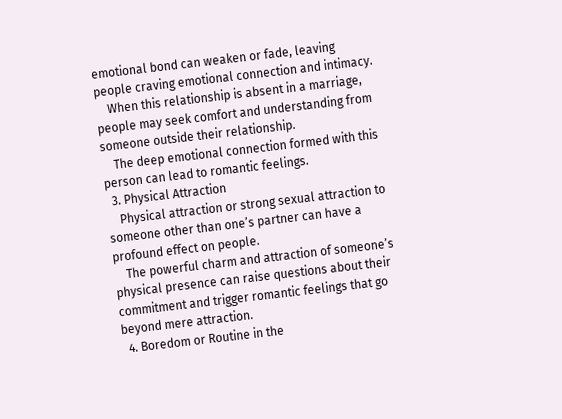emotional bond can weaken or fade, leaving people craving emotional connection and intimacy.
    When this relationship is absent in a marriage, people may seek comfort and understanding from someone outside their relationship.
    The deep emotional connection formed with this person can lead to romantic feelings.
  3. Physical Attraction
    Physical attraction or strong sexual attraction to someone other than one’s partner can have a profound effect on people.
    The powerful charm and attraction of someone’s physical presence can raise questions about their commitment and trigger romantic feelings that go beyond mere attraction.
  4. Boredom or Routine in the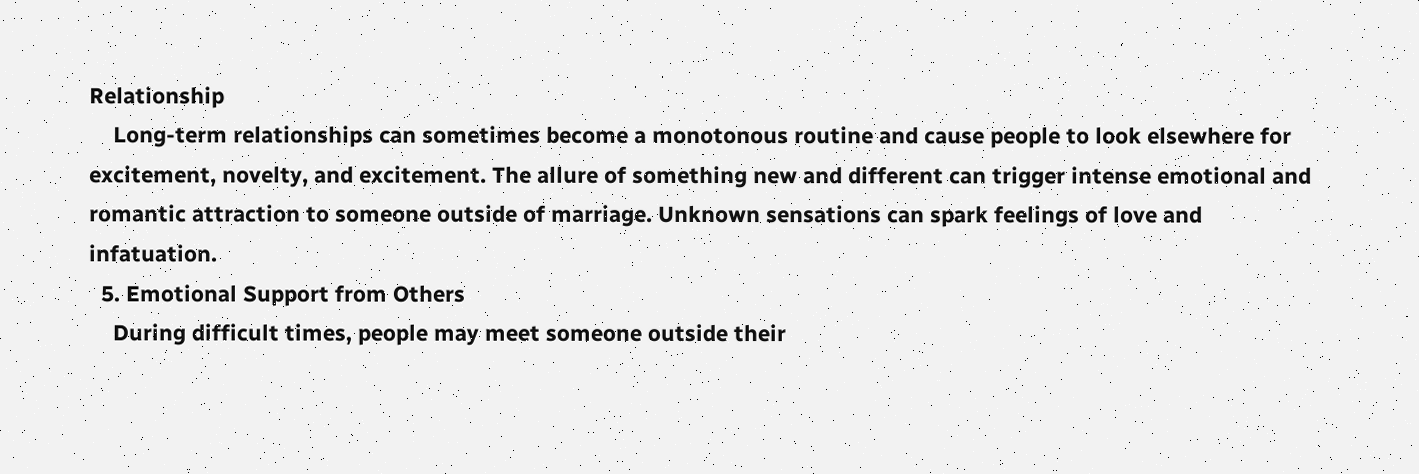Relationship
    Long-term relationships can sometimes become a monotonous routine and cause people to look elsewhere for excitement, novelty, and excitement. The allure of something new and different can trigger intense emotional and romantic attraction to someone outside of marriage. Unknown sensations can spark feelings of love and infatuation.
  5. Emotional Support from Others
    During difficult times, people may meet someone outside their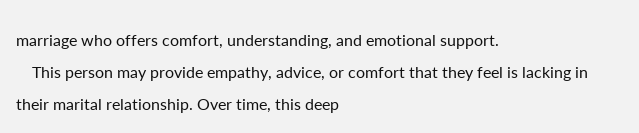marriage who offers comfort, understanding, and emotional support.
    This person may provide empathy, advice, or comfort that they feel is lacking in their marital relationship. Over time, this deep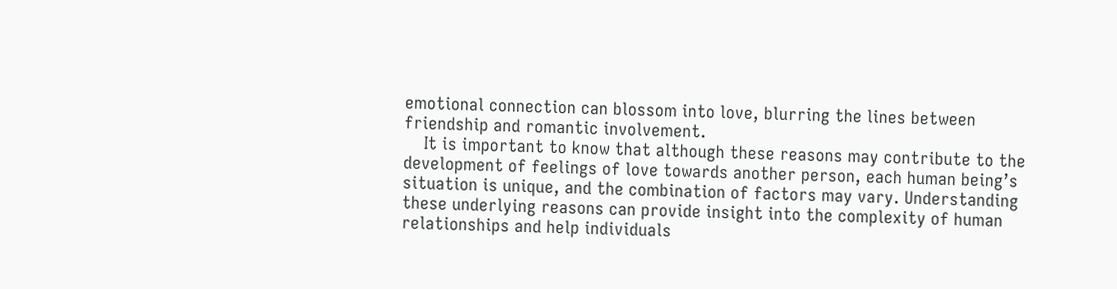emotional connection can blossom into love, blurring the lines between friendship and romantic involvement.
    It is important to know that although these reasons may contribute to the development of feelings of love towards another person, each human being’s situation is unique, and the combination of factors may vary. Understanding these underlying reasons can provide insight into the complexity of human relationships and help individuals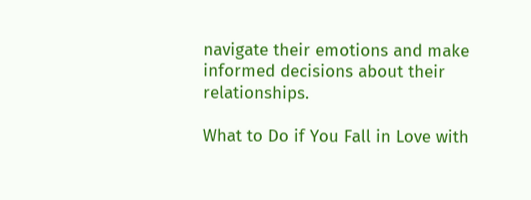navigate their emotions and make informed decisions about their relationships.

What to Do if You Fall in Love with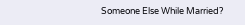Someone Else While Married?